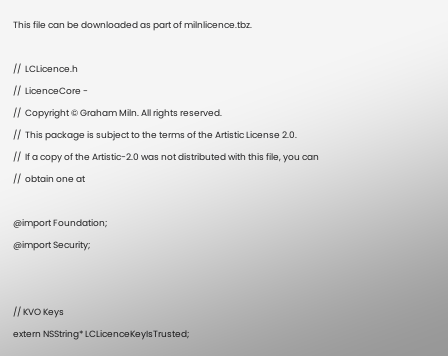This file can be downloaded as part of milnlicence.tbz.

//  LCLicence.h
//  LicenceCore -
//  Copyright © Graham Miln. All rights reserved.
//  This package is subject to the terms of the Artistic License 2.0.
//  If a copy of the Artistic-2.0 was not distributed with this file, you can
//  obtain one at

@import Foundation;
@import Security;


// KVO Keys
extern NSString* LCLicenceKeyIsTrusted;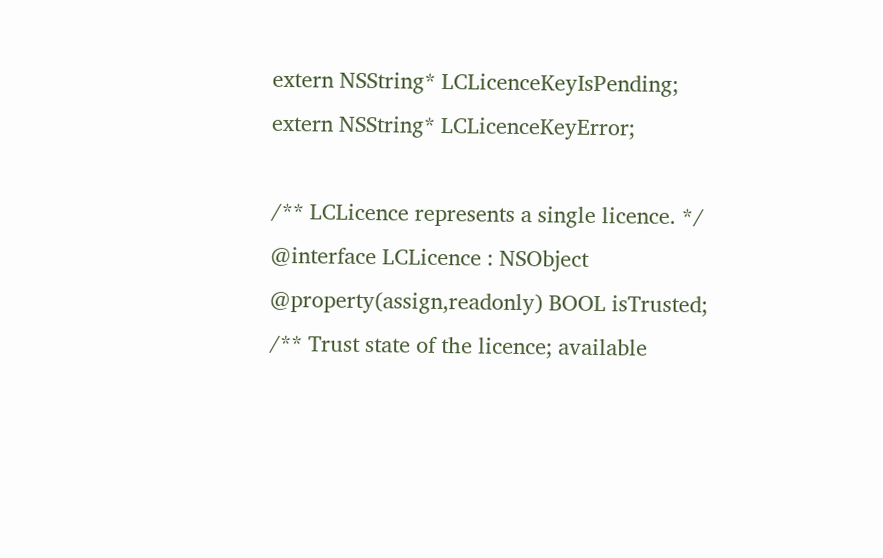extern NSString* LCLicenceKeyIsPending;
extern NSString* LCLicenceKeyError;

/** LCLicence represents a single licence. */
@interface LCLicence : NSObject
@property(assign,readonly) BOOL isTrusted; /** Trust state of the licence; available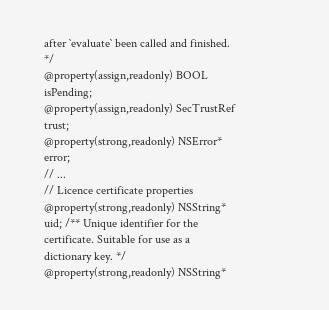after `evaluate` been called and finished. */
@property(assign,readonly) BOOL isPending;
@property(assign,readonly) SecTrustRef trust;
@property(strong,readonly) NSError* error;
// ...
// Licence certificate properties
@property(strong,readonly) NSString* uid; /** Unique identifier for the certificate. Suitable for use as a dictionary key. */
@property(strong,readonly) NSString*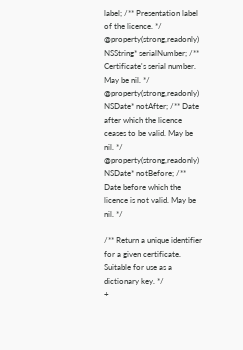label; /** Presentation label of the licence. */
@property(strong,readonly) NSString* serialNumber; /** Certificate's serial number. May be nil. */
@property(strong,readonly) NSDate* notAfter; /** Date after which the licence ceases to be valid. May be nil. */
@property(strong,readonly) NSDate* notBefore; /** Date before which the licence is not valid. May be nil. */

/** Return a unique identifier for a given certificate. Suitable for use as a dictionary key. */
+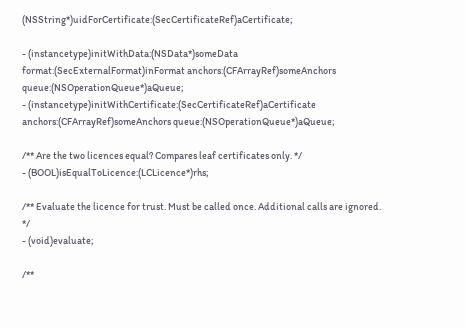(NSString*)uidForCertificate:(SecCertificateRef)aCertificate;

- (instancetype)initWithData:(NSData*)someData format:(SecExternalFormat)inFormat anchors:(CFArrayRef)someAnchors queue:(NSOperationQueue*)aQueue;
- (instancetype)initWithCertificate:(SecCertificateRef)aCertificate anchors:(CFArrayRef)someAnchors queue:(NSOperationQueue*)aQueue;

/** Are the two licences equal? Compares leaf certificates only. */
- (BOOL)isEqualToLicence:(LCLicence*)rhs;

/** Evaluate the licence for trust. Must be called once. Additional calls are ignored. */
- (void)evaluate;

/**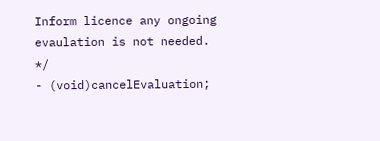Inform licence any ongoing evaulation is not needed. */
- (void)cancelEvaluation;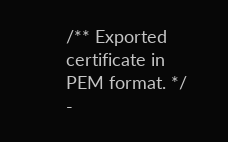/** Exported certificate in PEM format. */
-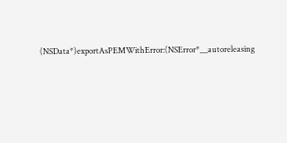(NSData*)exportAsPEMWithError:(NSError*__autoreleasing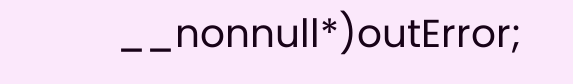__nonnull*)outError;